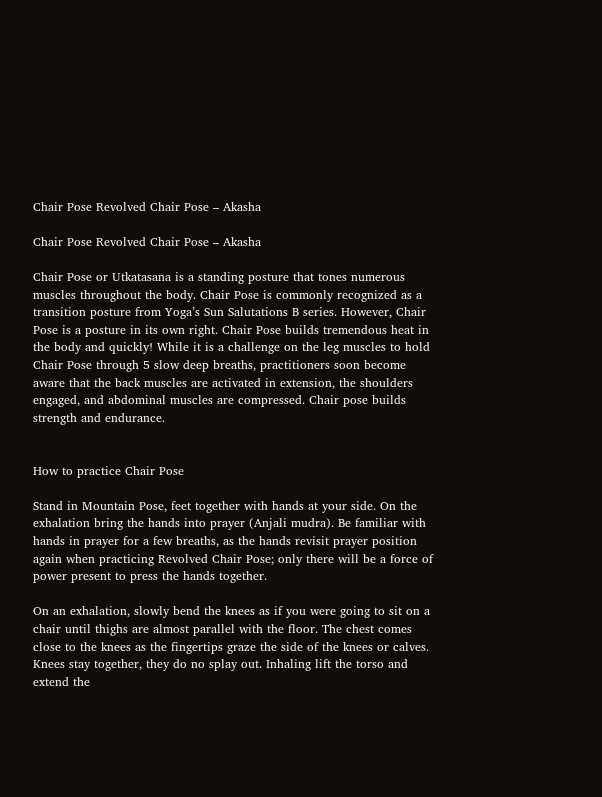Chair Pose Revolved Chair Pose – Akasha

Chair Pose Revolved Chair Pose – Akasha

Chair Pose or Utkatasana is a standing posture that tones numerous muscles throughout the body. Chair Pose is commonly recognized as a transition posture from Yoga’s Sun Salutations B series. However, Chair Pose is a posture in its own right. Chair Pose builds tremendous heat in the body and quickly! While it is a challenge on the leg muscles to hold Chair Pose through 5 slow deep breaths, practitioners soon become aware that the back muscles are activated in extension, the shoulders engaged, and abdominal muscles are compressed. Chair pose builds strength and endurance.


How to practice Chair Pose

Stand in Mountain Pose, feet together with hands at your side. On the exhalation bring the hands into prayer (Anjali mudra). Be familiar with hands in prayer for a few breaths, as the hands revisit prayer position again when practicing Revolved Chair Pose; only there will be a force of power present to press the hands together.

On an exhalation, slowly bend the knees as if you were going to sit on a chair until thighs are almost parallel with the floor. The chest comes close to the knees as the fingertips graze the side of the knees or calves. Knees stay together, they do no splay out. Inhaling lift the torso and extend the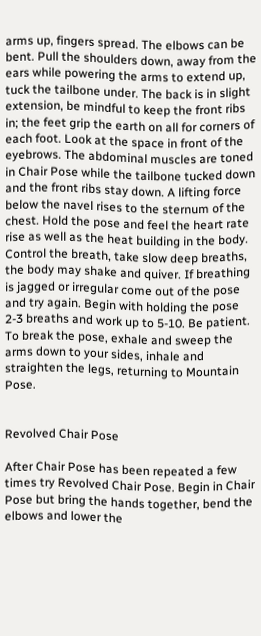arms up, fingers spread. The elbows can be bent. Pull the shoulders down, away from the ears while powering the arms to extend up, tuck the tailbone under. The back is in slight extension, be mindful to keep the front ribs in; the feet grip the earth on all for corners of each foot. Look at the space in front of the eyebrows. The abdominal muscles are toned in Chair Pose while the tailbone tucked down and the front ribs stay down. A lifting force below the navel rises to the sternum of the chest. Hold the pose and feel the heart rate rise as well as the heat building in the body. Control the breath, take slow deep breaths, the body may shake and quiver. If breathing is jagged or irregular come out of the pose and try again. Begin with holding the pose 2-3 breaths and work up to 5-10. Be patient. To break the pose, exhale and sweep the arms down to your sides, inhale and straighten the legs, returning to Mountain Pose.


Revolved Chair Pose

After Chair Pose has been repeated a few times try Revolved Chair Pose. Begin in Chair Pose but bring the hands together, bend the elbows and lower the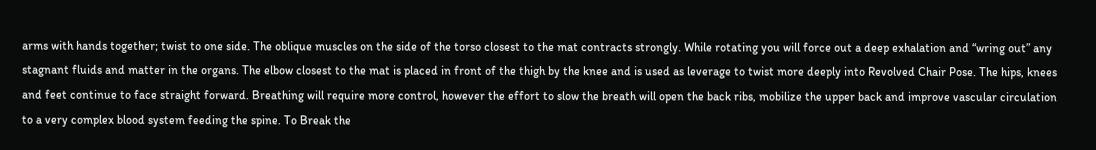arms with hands together; twist to one side. The oblique muscles on the side of the torso closest to the mat contracts strongly. While rotating you will force out a deep exhalation and “wring out” any stagnant fluids and matter in the organs. The elbow closest to the mat is placed in front of the thigh by the knee and is used as leverage to twist more deeply into Revolved Chair Pose. The hips, knees and feet continue to face straight forward. Breathing will require more control, however the effort to slow the breath will open the back ribs, mobilize the upper back and improve vascular circulation to a very complex blood system feeding the spine. To Break the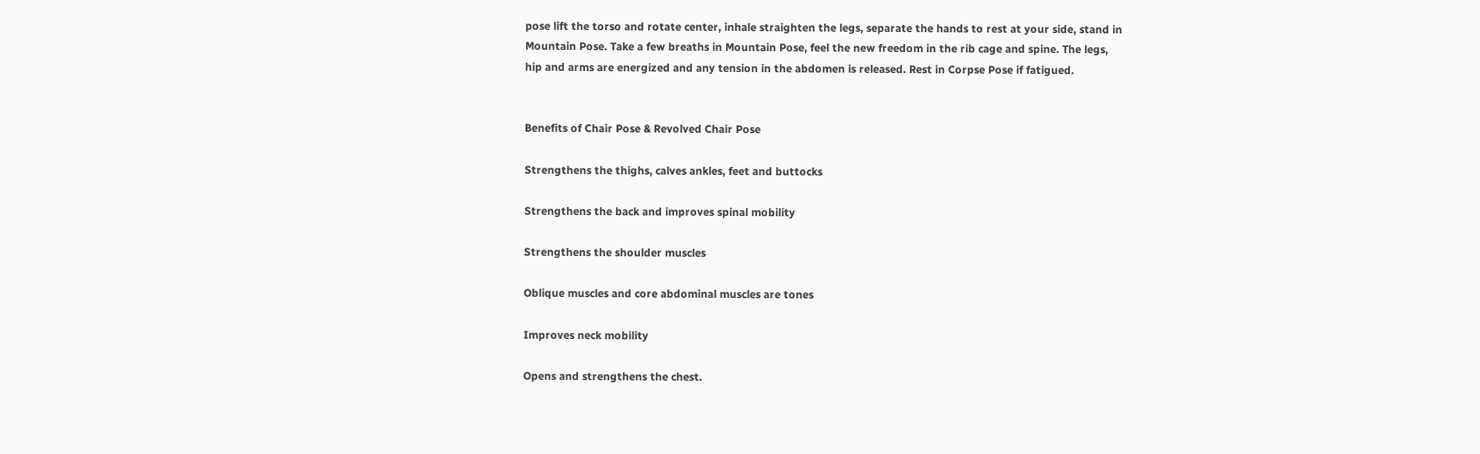pose lift the torso and rotate center, inhale straighten the legs, separate the hands to rest at your side, stand in Mountain Pose. Take a few breaths in Mountain Pose, feel the new freedom in the rib cage and spine. The legs, hip and arms are energized and any tension in the abdomen is released. Rest in Corpse Pose if fatigued.


Benefits of Chair Pose & Revolved Chair Pose

Strengthens the thighs, calves ankles, feet and buttocks

Strengthens the back and improves spinal mobility

Strengthens the shoulder muscles

Oblique muscles and core abdominal muscles are tones

Improves neck mobility

Opens and strengthens the chest.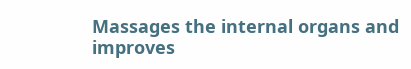Massages the internal organs and improves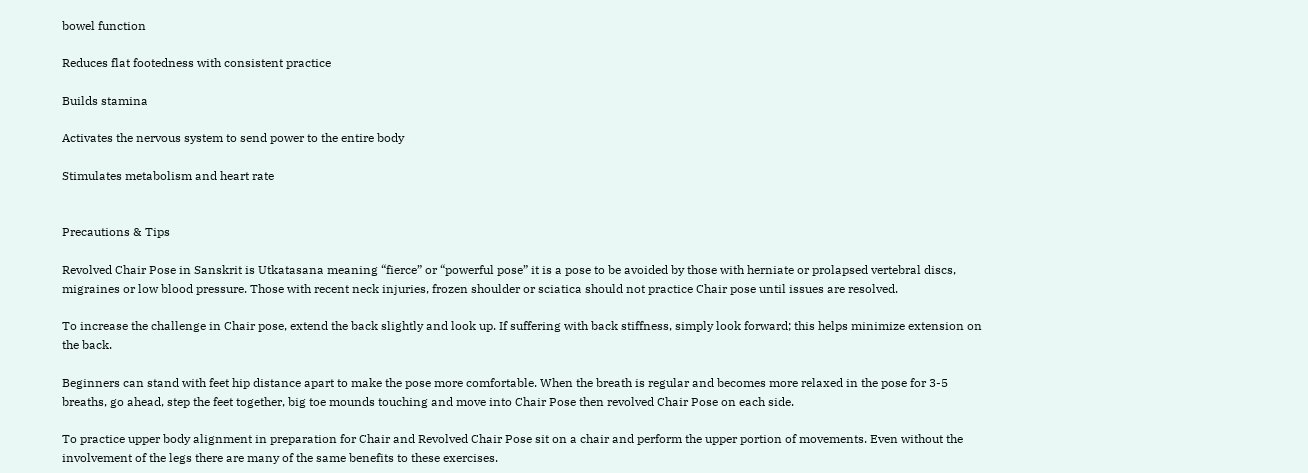bowel function

Reduces flat footedness with consistent practice

Builds stamina

Activates the nervous system to send power to the entire body

Stimulates metabolism and heart rate


Precautions & Tips

Revolved Chair Pose in Sanskrit is Utkatasana meaning “fierce” or “powerful pose” it is a pose to be avoided by those with herniate or prolapsed vertebral discs, migraines or low blood pressure. Those with recent neck injuries, frozen shoulder or sciatica should not practice Chair pose until issues are resolved.

To increase the challenge in Chair pose, extend the back slightly and look up. If suffering with back stiffness, simply look forward; this helps minimize extension on the back.

Beginners can stand with feet hip distance apart to make the pose more comfortable. When the breath is regular and becomes more relaxed in the pose for 3-5 breaths, go ahead, step the feet together, big toe mounds touching and move into Chair Pose then revolved Chair Pose on each side.

To practice upper body alignment in preparation for Chair and Revolved Chair Pose sit on a chair and perform the upper portion of movements. Even without the involvement of the legs there are many of the same benefits to these exercises.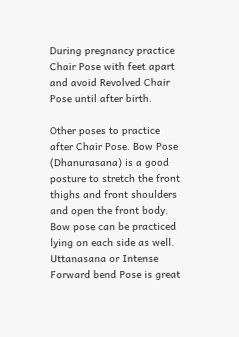During pregnancy practice Chair Pose with feet apart and avoid Revolved Chair Pose until after birth.

Other poses to practice after Chair Pose. Bow Pose (Dhanurasana) is a good posture to stretch the front thighs and front shoulders and open the front body. Bow pose can be practiced lying on each side as well. Uttanasana or Intense Forward bend Pose is great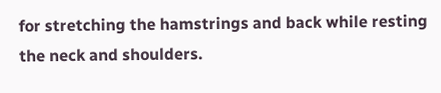for stretching the hamstrings and back while resting the neck and shoulders.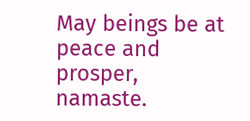May beings be at peace and prosper, namaste.